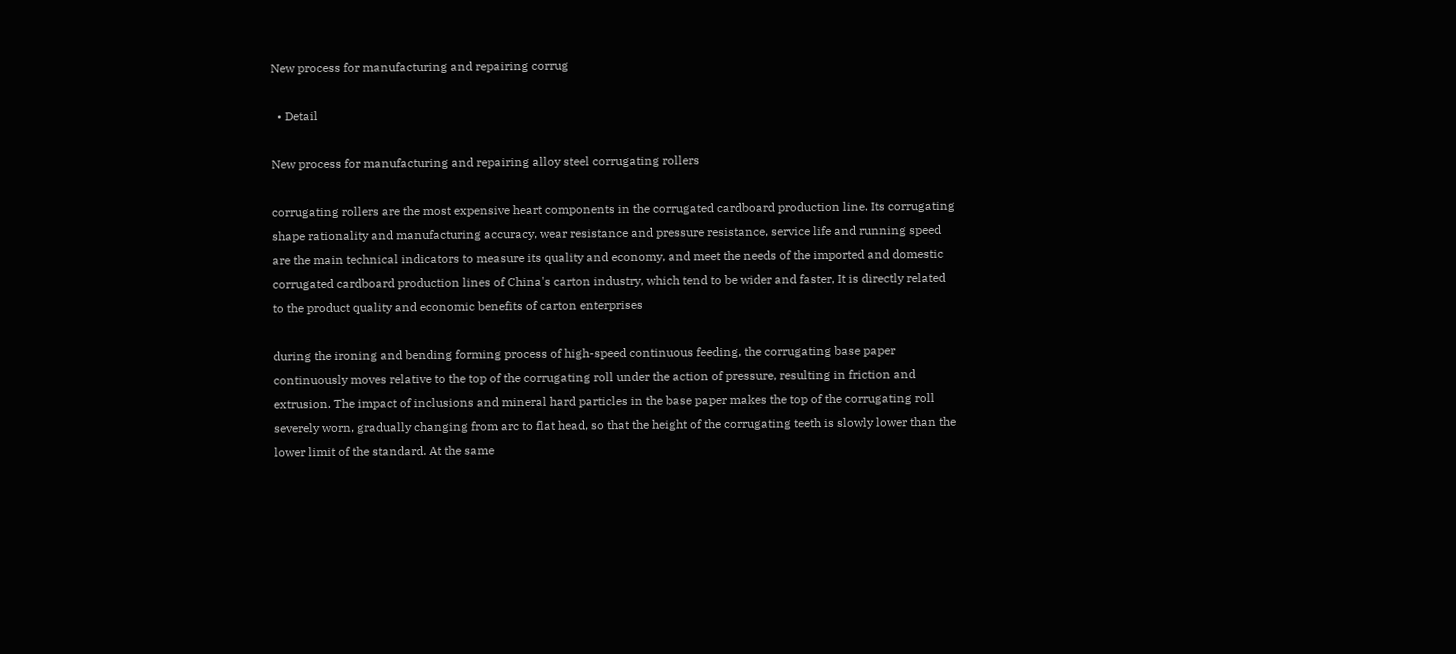New process for manufacturing and repairing corrug

  • Detail

New process for manufacturing and repairing alloy steel corrugating rollers

corrugating rollers are the most expensive heart components in the corrugated cardboard production line. Its corrugating shape rationality and manufacturing accuracy, wear resistance and pressure resistance, service life and running speed are the main technical indicators to measure its quality and economy, and meet the needs of the imported and domestic corrugated cardboard production lines of China's carton industry, which tend to be wider and faster, It is directly related to the product quality and economic benefits of carton enterprises

during the ironing and bending forming process of high-speed continuous feeding, the corrugating base paper continuously moves relative to the top of the corrugating roll under the action of pressure, resulting in friction and extrusion. The impact of inclusions and mineral hard particles in the base paper makes the top of the corrugating roll severely worn, gradually changing from arc to flat head, so that the height of the corrugating teeth is slowly lower than the lower limit of the standard. At the same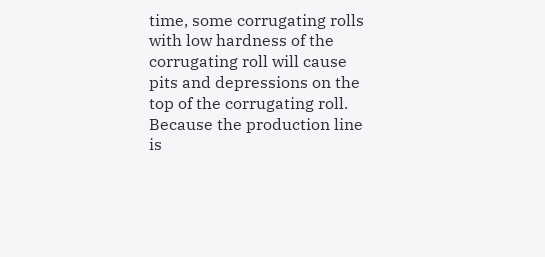time, some corrugating rolls with low hardness of the corrugating roll will cause pits and depressions on the top of the corrugating roll. Because the production line is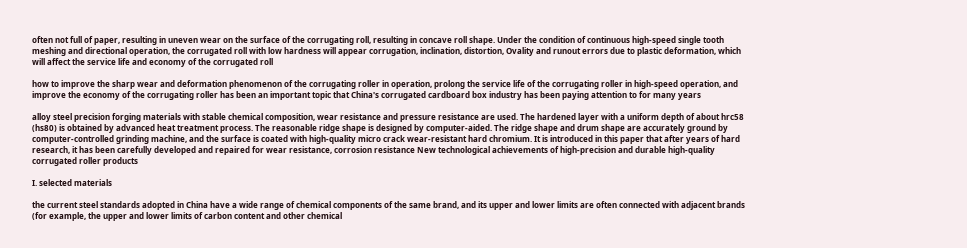often not full of paper, resulting in uneven wear on the surface of the corrugating roll, resulting in concave roll shape. Under the condition of continuous high-speed single tooth meshing and directional operation, the corrugated roll with low hardness will appear corrugation, inclination, distortion, Ovality and runout errors due to plastic deformation, which will affect the service life and economy of the corrugated roll

how to improve the sharp wear and deformation phenomenon of the corrugating roller in operation, prolong the service life of the corrugating roller in high-speed operation, and improve the economy of the corrugating roller has been an important topic that China's corrugated cardboard box industry has been paying attention to for many years

alloy steel precision forging materials with stable chemical composition, wear resistance and pressure resistance are used. The hardened layer with a uniform depth of about hrc58 (hs80) is obtained by advanced heat treatment process. The reasonable ridge shape is designed by computer-aided. The ridge shape and drum shape are accurately ground by computer-controlled grinding machine, and the surface is coated with high-quality micro crack wear-resistant hard chromium. It is introduced in this paper that after years of hard research, it has been carefully developed and repaired for wear resistance, corrosion resistance New technological achievements of high-precision and durable high-quality corrugated roller products

I. selected materials

the current steel standards adopted in China have a wide range of chemical components of the same brand, and its upper and lower limits are often connected with adjacent brands (for example, the upper and lower limits of carbon content and other chemical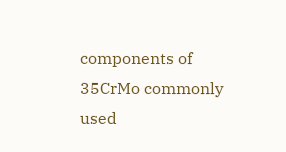components of 35CrMo commonly used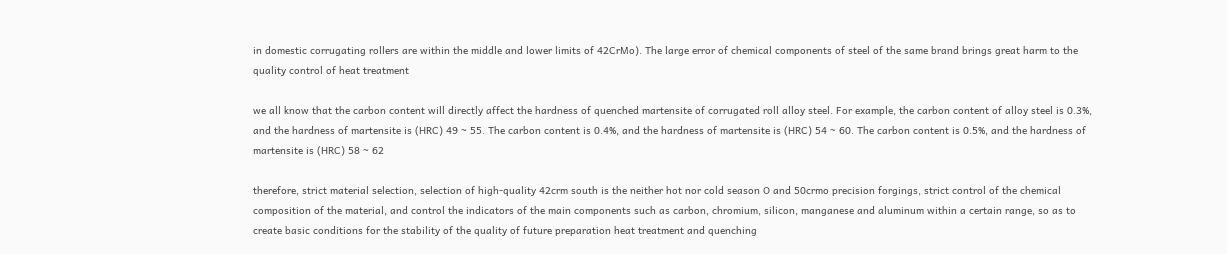in domestic corrugating rollers are within the middle and lower limits of 42CrMo). The large error of chemical components of steel of the same brand brings great harm to the quality control of heat treatment

we all know that the carbon content will directly affect the hardness of quenched martensite of corrugated roll alloy steel. For example, the carbon content of alloy steel is 0.3%, and the hardness of martensite is (HRC) 49 ~ 55. The carbon content is 0.4%, and the hardness of martensite is (HRC) 54 ~ 60. The carbon content is 0.5%, and the hardness of martensite is (HRC) 58 ~ 62

therefore, strict material selection, selection of high-quality 42crm south is the neither hot nor cold season O and 50crmo precision forgings, strict control of the chemical composition of the material, and control the indicators of the main components such as carbon, chromium, silicon, manganese and aluminum within a certain range, so as to create basic conditions for the stability of the quality of future preparation heat treatment and quenching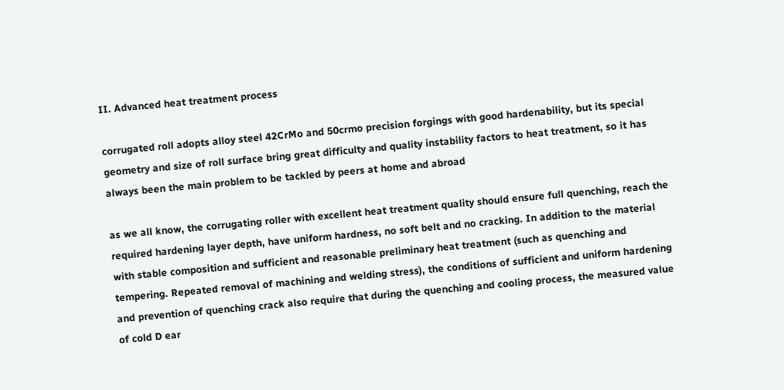II. Advanced heat treatment process

corrugated roll adopts alloy steel 42CrMo and 50crmo precision forgings with good hardenability, but its special geometry and size of roll surface bring great difficulty and quality instability factors to heat treatment, so it has always been the main problem to be tackled by peers at home and abroad

as we all know, the corrugating roller with excellent heat treatment quality should ensure full quenching, reach the required hardening layer depth, have uniform hardness, no soft belt and no cracking. In addition to the material with stable composition and sufficient and reasonable preliminary heat treatment (such as quenching and tempering. Repeated removal of machining and welding stress), the conditions of sufficient and uniform hardening and prevention of quenching crack also require that during the quenching and cooling process, the measured value of cold D ear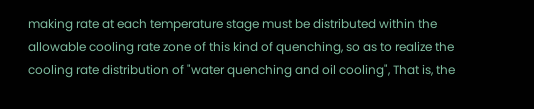making rate at each temperature stage must be distributed within the allowable cooling rate zone of this kind of quenching, so as to realize the cooling rate distribution of "water quenching and oil cooling", That is, the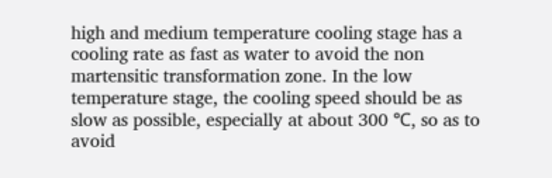high and medium temperature cooling stage has a cooling rate as fast as water to avoid the non martensitic transformation zone. In the low temperature stage, the cooling speed should be as slow as possible, especially at about 300 ℃, so as to avoid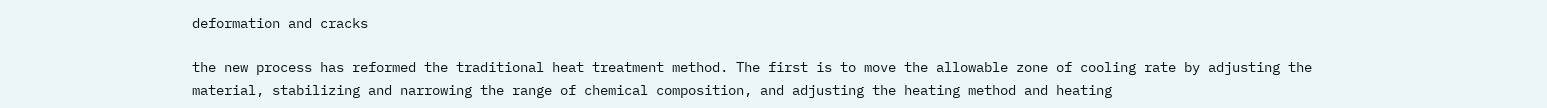deformation and cracks

the new process has reformed the traditional heat treatment method. The first is to move the allowable zone of cooling rate by adjusting the material, stabilizing and narrowing the range of chemical composition, and adjusting the heating method and heating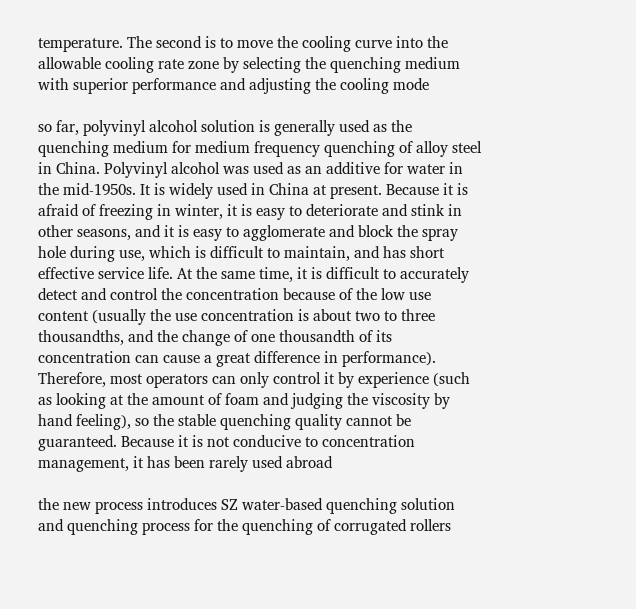temperature. The second is to move the cooling curve into the allowable cooling rate zone by selecting the quenching medium with superior performance and adjusting the cooling mode

so far, polyvinyl alcohol solution is generally used as the quenching medium for medium frequency quenching of alloy steel in China. Polyvinyl alcohol was used as an additive for water in the mid-1950s. It is widely used in China at present. Because it is afraid of freezing in winter, it is easy to deteriorate and stink in other seasons, and it is easy to agglomerate and block the spray hole during use, which is difficult to maintain, and has short effective service life. At the same time, it is difficult to accurately detect and control the concentration because of the low use content (usually the use concentration is about two to three thousandths, and the change of one thousandth of its concentration can cause a great difference in performance). Therefore, most operators can only control it by experience (such as looking at the amount of foam and judging the viscosity by hand feeling), so the stable quenching quality cannot be guaranteed. Because it is not conducive to concentration management, it has been rarely used abroad

the new process introduces SZ water-based quenching solution and quenching process for the quenching of corrugated rollers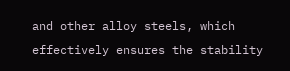and other alloy steels, which effectively ensures the stability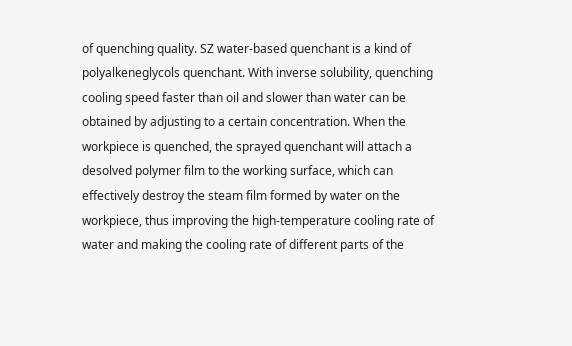of quenching quality. SZ water-based quenchant is a kind of polyalkeneglycols quenchant. With inverse solubility, quenching cooling speed faster than oil and slower than water can be obtained by adjusting to a certain concentration. When the workpiece is quenched, the sprayed quenchant will attach a desolved polymer film to the working surface, which can effectively destroy the steam film formed by water on the workpiece, thus improving the high-temperature cooling rate of water and making the cooling rate of different parts of the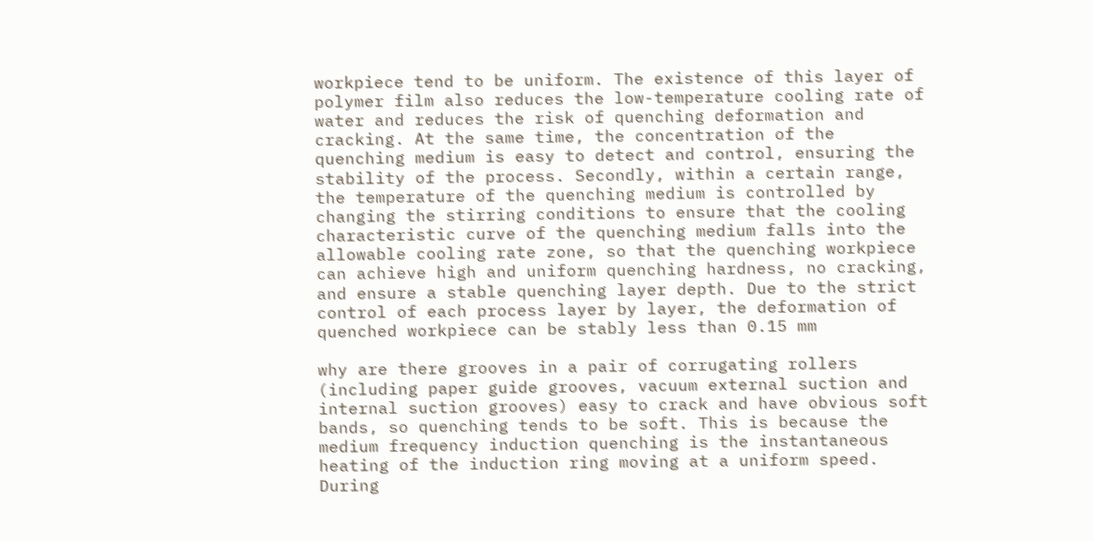workpiece tend to be uniform. The existence of this layer of polymer film also reduces the low-temperature cooling rate of water and reduces the risk of quenching deformation and cracking. At the same time, the concentration of the quenching medium is easy to detect and control, ensuring the stability of the process. Secondly, within a certain range, the temperature of the quenching medium is controlled by changing the stirring conditions to ensure that the cooling characteristic curve of the quenching medium falls into the allowable cooling rate zone, so that the quenching workpiece can achieve high and uniform quenching hardness, no cracking, and ensure a stable quenching layer depth. Due to the strict control of each process layer by layer, the deformation of quenched workpiece can be stably less than 0.15 mm

why are there grooves in a pair of corrugating rollers (including paper guide grooves, vacuum external suction and internal suction grooves) easy to crack and have obvious soft bands, so quenching tends to be soft. This is because the medium frequency induction quenching is the instantaneous heating of the induction ring moving at a uniform speed. During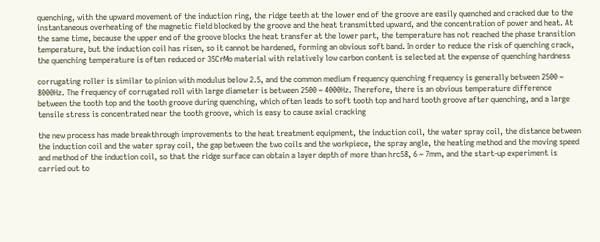quenching, with the upward movement of the induction ring, the ridge teeth at the lower end of the groove are easily quenched and cracked due to the instantaneous overheating of the magnetic field blocked by the groove and the heat transmitted upward, and the concentration of power and heat. At the same time, because the upper end of the groove blocks the heat transfer at the lower part, the temperature has not reached the phase transition temperature, but the induction coil has risen, so it cannot be hardened, forming an obvious soft band. In order to reduce the risk of quenching crack, the quenching temperature is often reduced or 35CrMo material with relatively low carbon content is selected at the expense of quenching hardness

corrugating roller is similar to pinion with modulus below 2.5, and the common medium frequency quenching frequency is generally between 2500 ~ 8000Hz. The frequency of corrugated roll with large diameter is between 2500 ~ 4000Hz. Therefore, there is an obvious temperature difference between the tooth top and the tooth groove during quenching, which often leads to soft tooth top and hard tooth groove after quenching, and a large tensile stress is concentrated near the tooth groove, which is easy to cause axial cracking

the new process has made breakthrough improvements to the heat treatment equipment, the induction coil, the water spray coil, the distance between the induction coil and the water spray coil, the gap between the two coils and the workpiece, the spray angle, the heating method and the moving speed and method of the induction coil, so that the ridge surface can obtain a layer depth of more than hrc58, 6 ~ 7mm, and the start-up experiment is carried out to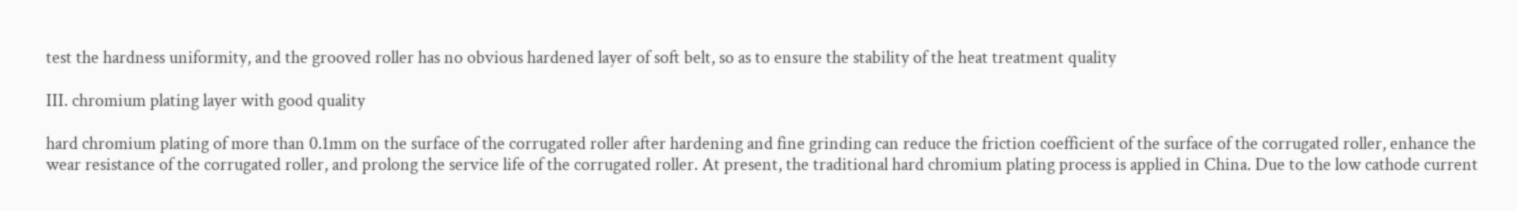test the hardness uniformity, and the grooved roller has no obvious hardened layer of soft belt, so as to ensure the stability of the heat treatment quality

III. chromium plating layer with good quality

hard chromium plating of more than 0.1mm on the surface of the corrugated roller after hardening and fine grinding can reduce the friction coefficient of the surface of the corrugated roller, enhance the wear resistance of the corrugated roller, and prolong the service life of the corrugated roller. At present, the traditional hard chromium plating process is applied in China. Due to the low cathode current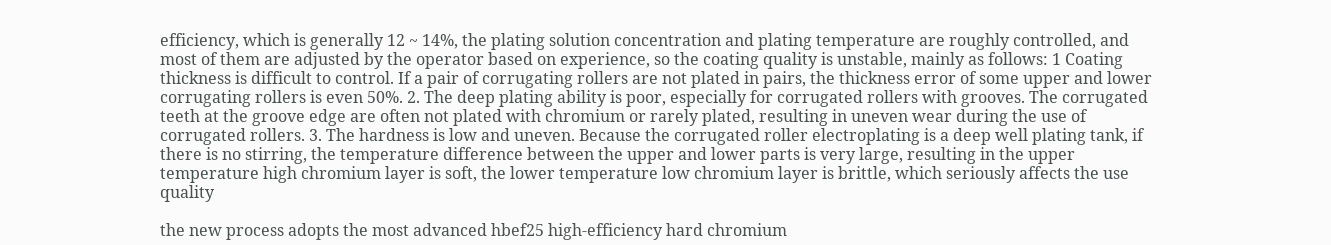efficiency, which is generally 12 ~ 14%, the plating solution concentration and plating temperature are roughly controlled, and most of them are adjusted by the operator based on experience, so the coating quality is unstable, mainly as follows: 1 Coating thickness is difficult to control. If a pair of corrugating rollers are not plated in pairs, the thickness error of some upper and lower corrugating rollers is even 50%. 2. The deep plating ability is poor, especially for corrugated rollers with grooves. The corrugated teeth at the groove edge are often not plated with chromium or rarely plated, resulting in uneven wear during the use of corrugated rollers. 3. The hardness is low and uneven. Because the corrugated roller electroplating is a deep well plating tank, if there is no stirring, the temperature difference between the upper and lower parts is very large, resulting in the upper temperature high chromium layer is soft, the lower temperature low chromium layer is brittle, which seriously affects the use quality

the new process adopts the most advanced hbef25 high-efficiency hard chromium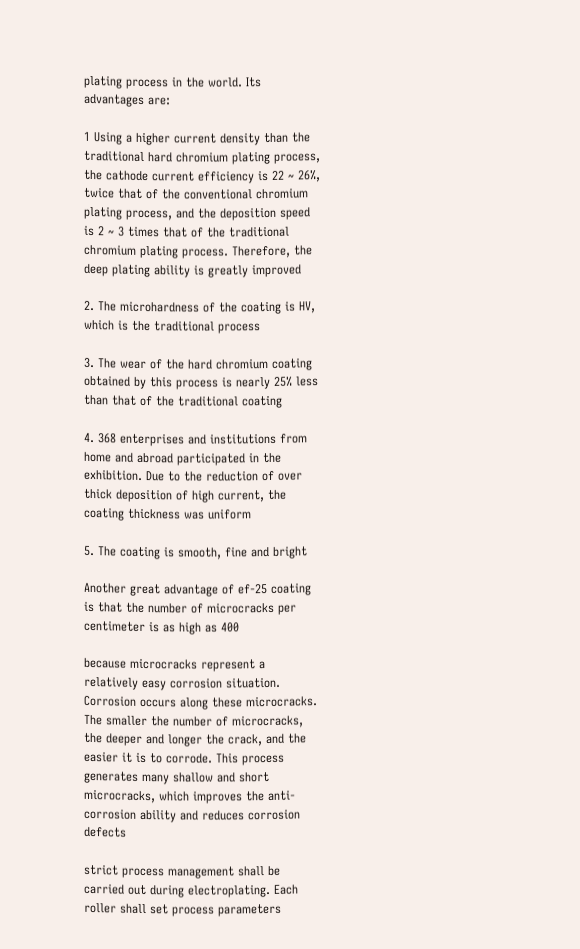plating process in the world. Its advantages are:

1 Using a higher current density than the traditional hard chromium plating process, the cathode current efficiency is 22 ~ 26%, twice that of the conventional chromium plating process, and the deposition speed is 2 ~ 3 times that of the traditional chromium plating process. Therefore, the deep plating ability is greatly improved

2. The microhardness of the coating is HV, which is the traditional process

3. The wear of the hard chromium coating obtained by this process is nearly 25% less than that of the traditional coating

4. 368 enterprises and institutions from home and abroad participated in the exhibition. Due to the reduction of over thick deposition of high current, the coating thickness was uniform

5. The coating is smooth, fine and bright

Another great advantage of ef-25 coating is that the number of microcracks per centimeter is as high as 400

because microcracks represent a relatively easy corrosion situation. Corrosion occurs along these microcracks. The smaller the number of microcracks, the deeper and longer the crack, and the easier it is to corrode. This process generates many shallow and short microcracks, which improves the anti-corrosion ability and reduces corrosion defects

strict process management shall be carried out during electroplating. Each roller shall set process parameters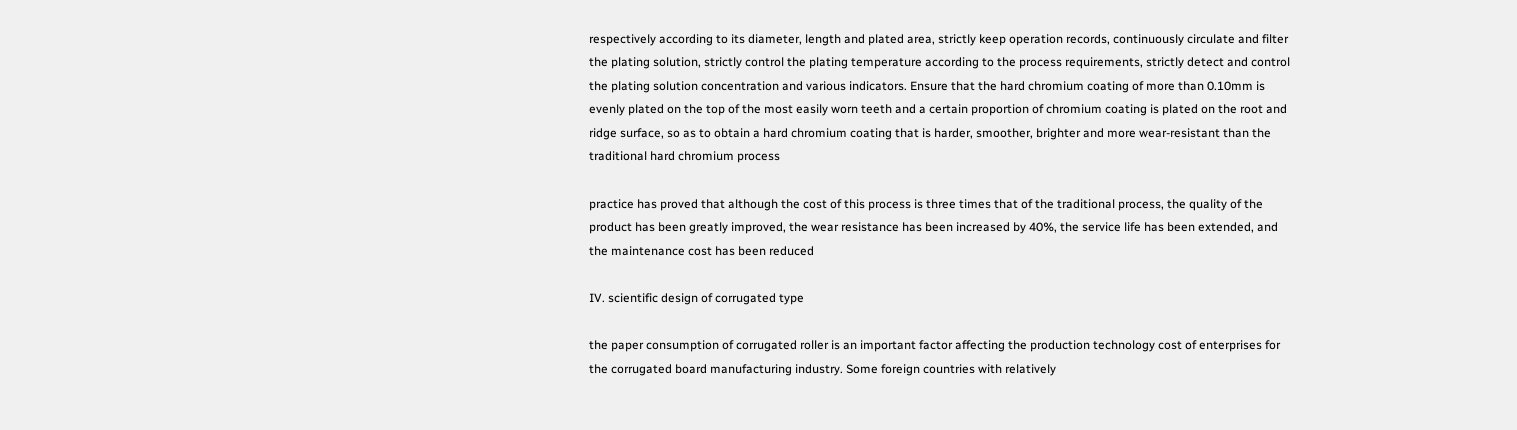respectively according to its diameter, length and plated area, strictly keep operation records, continuously circulate and filter the plating solution, strictly control the plating temperature according to the process requirements, strictly detect and control the plating solution concentration and various indicators. Ensure that the hard chromium coating of more than 0.10mm is evenly plated on the top of the most easily worn teeth and a certain proportion of chromium coating is plated on the root and ridge surface, so as to obtain a hard chromium coating that is harder, smoother, brighter and more wear-resistant than the traditional hard chromium process

practice has proved that although the cost of this process is three times that of the traditional process, the quality of the product has been greatly improved, the wear resistance has been increased by 40%, the service life has been extended, and the maintenance cost has been reduced

IV. scientific design of corrugated type

the paper consumption of corrugated roller is an important factor affecting the production technology cost of enterprises for the corrugated board manufacturing industry. Some foreign countries with relatively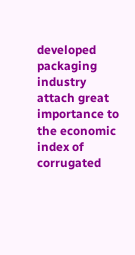developed packaging industry attach great importance to the economic index of corrugated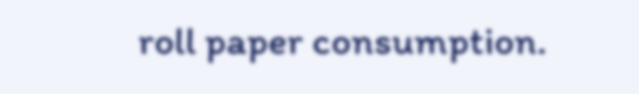roll paper consumption.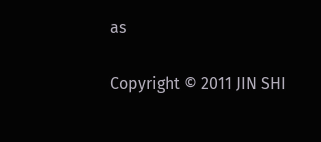as

Copyright © 2011 JIN SHI